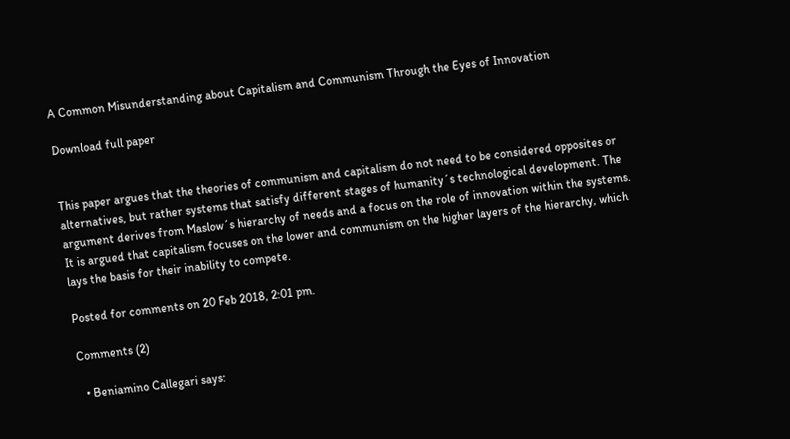A Common Misunderstanding about Capitalism and Communism Through the Eyes of Innovation

Download full paper


This paper argues that the theories of communism and capitalism do not need to be considered opposites or alternatives, but rather systems that satisfy different stages of humanity´s technological development. The argument derives from Maslow´s hierarchy of needs and a focus on the role of innovation within the systems. It is argued that capitalism focuses on the lower and communism on the higher layers of the hierarchy, which lays the basis for their inability to compete.

Posted for comments on 20 Feb 2018, 2:01 pm.

Comments (2)

  • Beniamino Callegari says: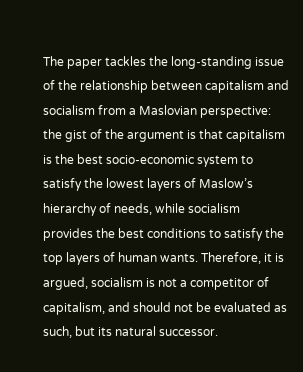The paper tackles the long-standing issue of the relationship between capitalism and socialism from a Maslovian perspective: the gist of the argument is that capitalism is the best socio-economic system to satisfy the lowest layers of Maslow’s hierarchy of needs, while socialism provides the best conditions to satisfy the top layers of human wants. Therefore, it is argued, socialism is not a competitor of capitalism, and should not be evaluated as such, but its natural successor.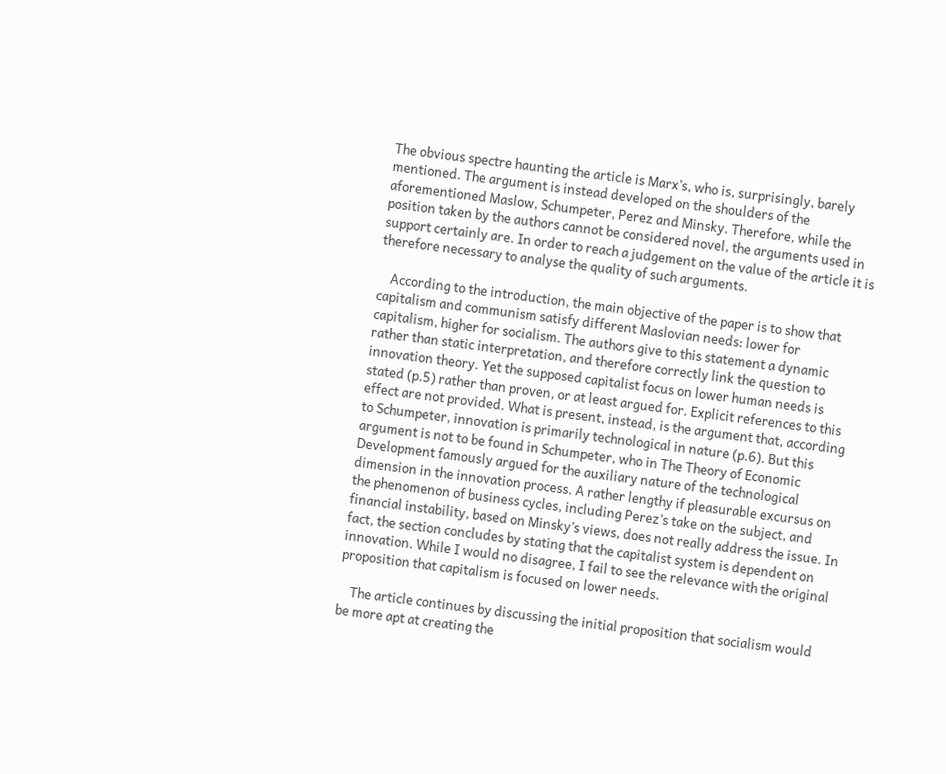The obvious spectre haunting the article is Marx’s, who is, surprisingly, barely mentioned. The argument is instead developed on the shoulders of the aforementioned Maslow, Schumpeter, Perez and Minsky. Therefore, while the position taken by the authors cannot be considered novel, the arguments used in support certainly are. In order to reach a judgement on the value of the article it is therefore necessary to analyse the quality of such arguments.

    According to the introduction, the main objective of the paper is to show that capitalism and communism satisfy different Maslovian needs: lower for capitalism, higher for socialism. The authors give to this statement a dynamic rather than static interpretation, and therefore correctly link the question to innovation theory. Yet the supposed capitalist focus on lower human needs is stated (p.5) rather than proven, or at least argued for. Explicit references to this effect are not provided. What is present, instead, is the argument that, according to Schumpeter, innovation is primarily technological in nature (p.6). But this argument is not to be found in Schumpeter, who in The Theory of Economic Development famously argued for the auxiliary nature of the technological dimension in the innovation process. A rather lengthy if pleasurable excursus on the phenomenon of business cycles, including Perez’s take on the subject, and financial instability, based on Minsky’s views, does not really address the issue. In fact, the section concludes by stating that the capitalist system is dependent on innovation. While I would no disagree, I fail to see the relevance with the original proposition that capitalism is focused on lower needs.

    The article continues by discussing the initial proposition that socialism would be more apt at creating the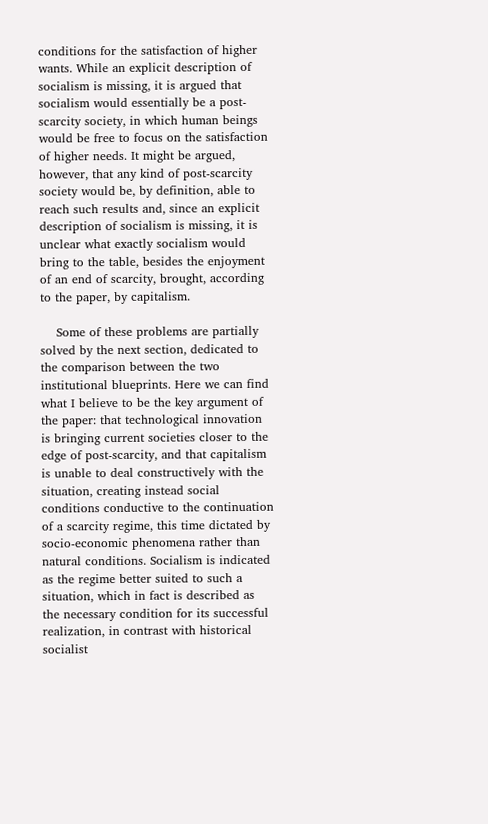conditions for the satisfaction of higher wants. While an explicit description of socialism is missing, it is argued that socialism would essentially be a post-scarcity society, in which human beings would be free to focus on the satisfaction of higher needs. It might be argued, however, that any kind of post-scarcity society would be, by definition, able to reach such results and, since an explicit description of socialism is missing, it is unclear what exactly socialism would bring to the table, besides the enjoyment of an end of scarcity, brought, according to the paper, by capitalism.

    Some of these problems are partially solved by the next section, dedicated to the comparison between the two institutional blueprints. Here we can find what I believe to be the key argument of the paper: that technological innovation is bringing current societies closer to the edge of post-scarcity, and that capitalism is unable to deal constructively with the situation, creating instead social conditions conductive to the continuation of a scarcity regime, this time dictated by socio-economic phenomena rather than natural conditions. Socialism is indicated as the regime better suited to such a situation, which in fact is described as the necessary condition for its successful realization, in contrast with historical socialist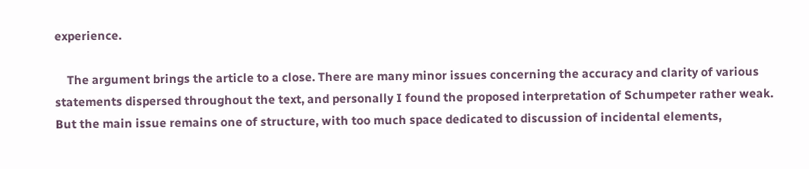experience.

    The argument brings the article to a close. There are many minor issues concerning the accuracy and clarity of various statements dispersed throughout the text, and personally I found the proposed interpretation of Schumpeter rather weak. But the main issue remains one of structure, with too much space dedicated to discussion of incidental elements,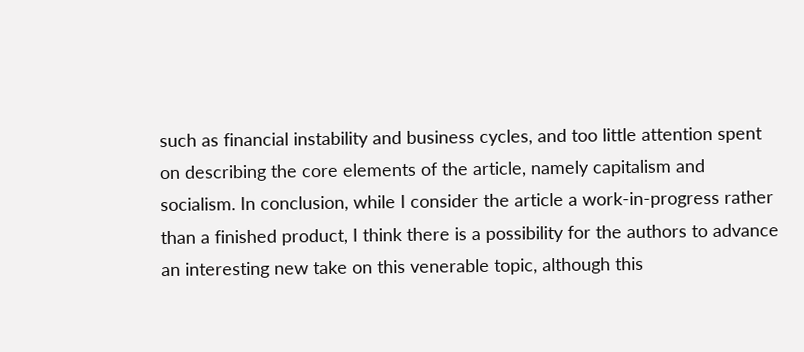such as financial instability and business cycles, and too little attention spent on describing the core elements of the article, namely capitalism and socialism. In conclusion, while I consider the article a work-in-progress rather than a finished product, I think there is a possibility for the authors to advance an interesting new take on this venerable topic, although this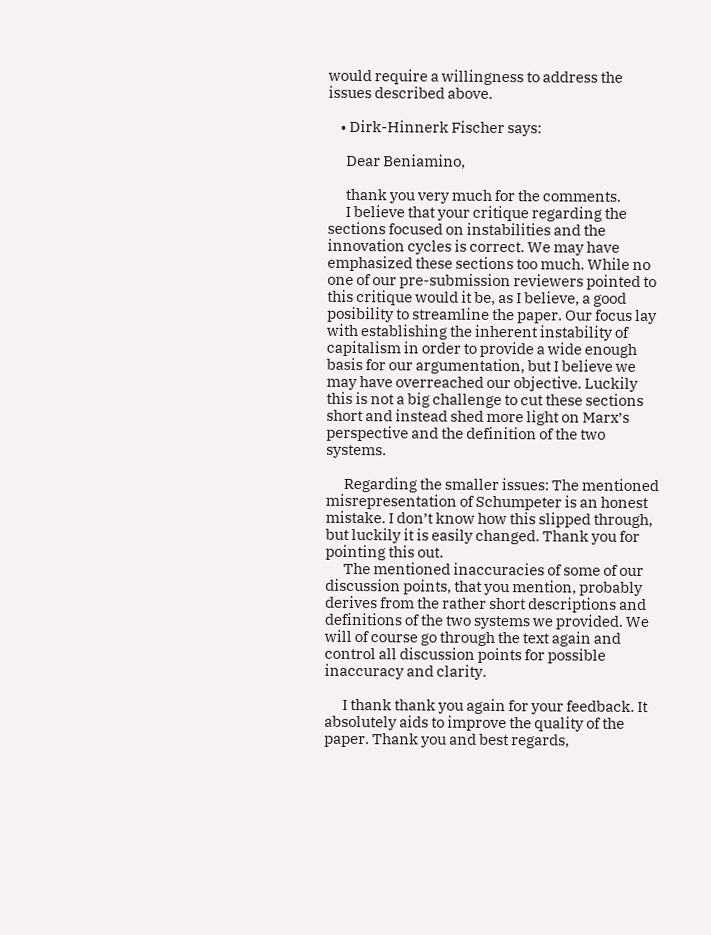would require a willingness to address the issues described above.

    • Dirk-Hinnerk Fischer says:

      Dear Beniamino,

      thank you very much for the comments.
      I believe that your critique regarding the sections focused on instabilities and the innovation cycles is correct. We may have emphasized these sections too much. While no one of our pre-submission reviewers pointed to this critique would it be, as I believe, a good posibility to streamline the paper. Our focus lay with establishing the inherent instability of capitalism in order to provide a wide enough basis for our argumentation, but I believe we may have overreached our objective. Luckily this is not a big challenge to cut these sections short and instead shed more light on Marx’s perspective and the definition of the two systems.

      Regarding the smaller issues: The mentioned misrepresentation of Schumpeter is an honest mistake. I don’t know how this slipped through, but luckily it is easily changed. Thank you for pointing this out.
      The mentioned inaccuracies of some of our discussion points, that you mention, probably derives from the rather short descriptions and definitions of the two systems we provided. We will of course go through the text again and control all discussion points for possible inaccuracy and clarity.

      I thank thank you again for your feedback. It absolutely aids to improve the quality of the paper. Thank you and best regards,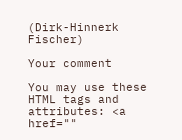(Dirk-Hinnerk Fischer)

Your comment

You may use these HTML tags and attributes: <a href=""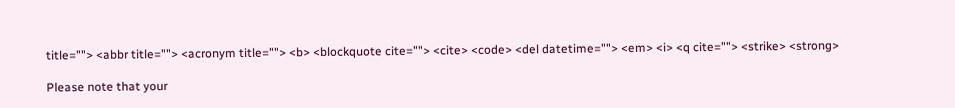title=""> <abbr title=""> <acronym title=""> <b> <blockquote cite=""> <cite> <code> <del datetime=""> <em> <i> <q cite=""> <strike> <strong>

Please note that your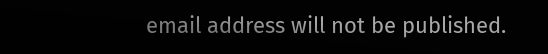email address will not be published.